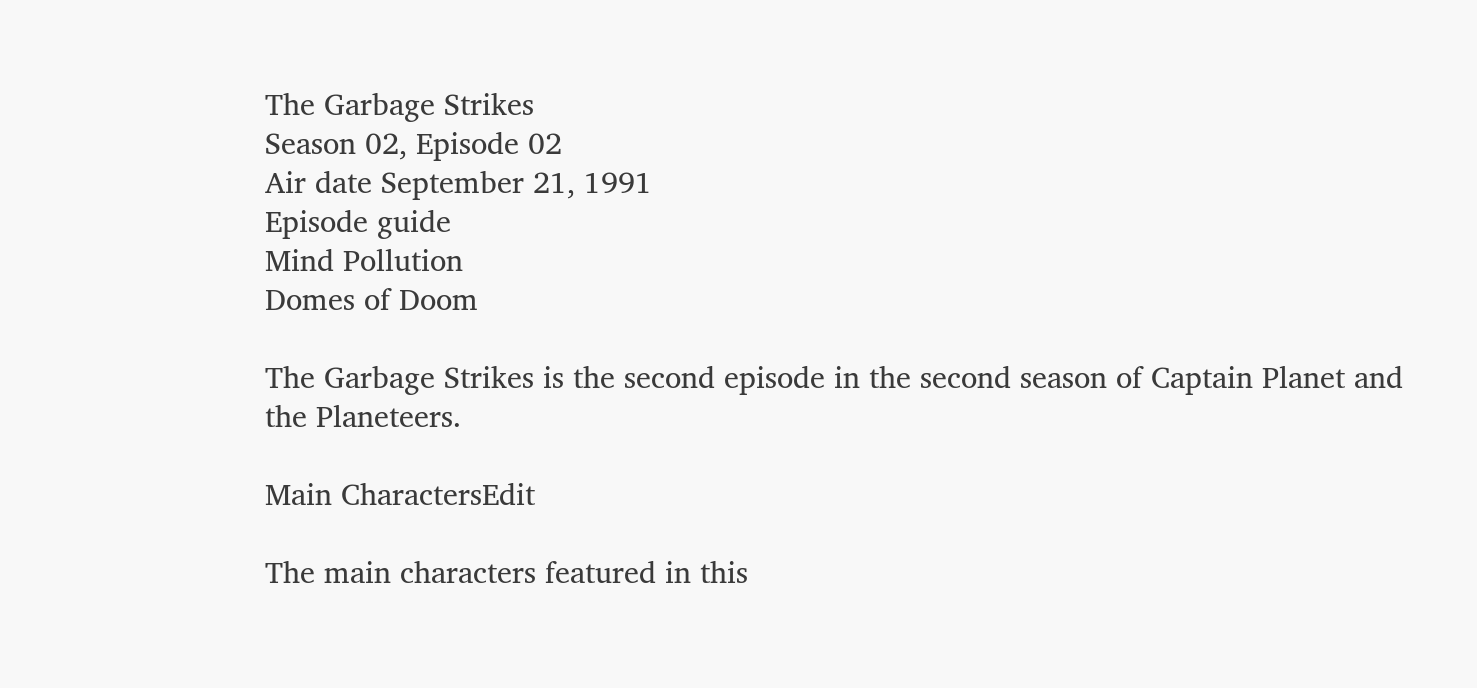The Garbage Strikes
Season 02, Episode 02
Air date September 21, 1991
Episode guide
Mind Pollution
Domes of Doom

The Garbage Strikes is the second episode in the second season of Captain Planet and the Planeteers.

Main CharactersEdit

The main characters featured in this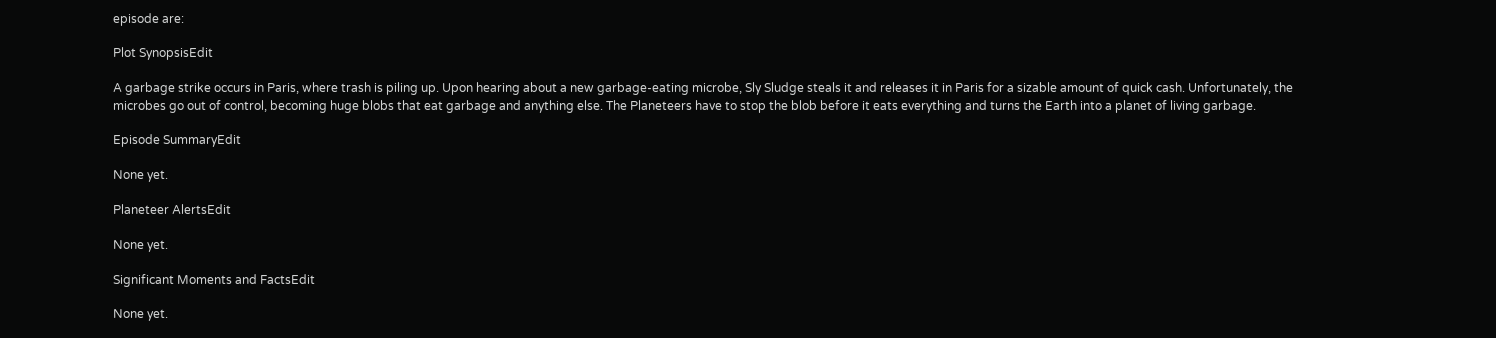episode are:

Plot SynopsisEdit

A garbage strike occurs in Paris, where trash is piling up. Upon hearing about a new garbage-eating microbe, Sly Sludge steals it and releases it in Paris for a sizable amount of quick cash. Unfortunately, the microbes go out of control, becoming huge blobs that eat garbage and anything else. The Planeteers have to stop the blob before it eats everything and turns the Earth into a planet of living garbage.

Episode SummaryEdit

None yet.

Planeteer AlertsEdit

None yet.

Significant Moments and FactsEdit

None yet.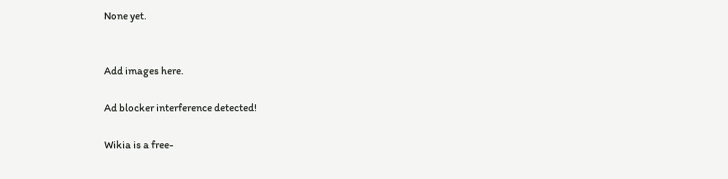None yet.


Add images here.

Ad blocker interference detected!

Wikia is a free-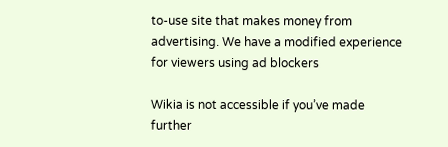to-use site that makes money from advertising. We have a modified experience for viewers using ad blockers

Wikia is not accessible if you’ve made further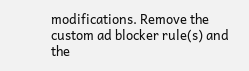modifications. Remove the custom ad blocker rule(s) and the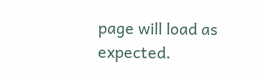page will load as expected.